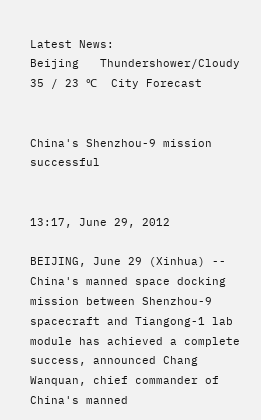Latest News:
Beijing   Thundershower/Cloudy    35 / 23 ℃  City Forecast


China's Shenzhou-9 mission successful


13:17, June 29, 2012

BEIJING, June 29 (Xinhua) -- China's manned space docking mission between Shenzhou-9 spacecraft and Tiangong-1 lab module has achieved a complete success, announced Chang Wanquan, chief commander of China's manned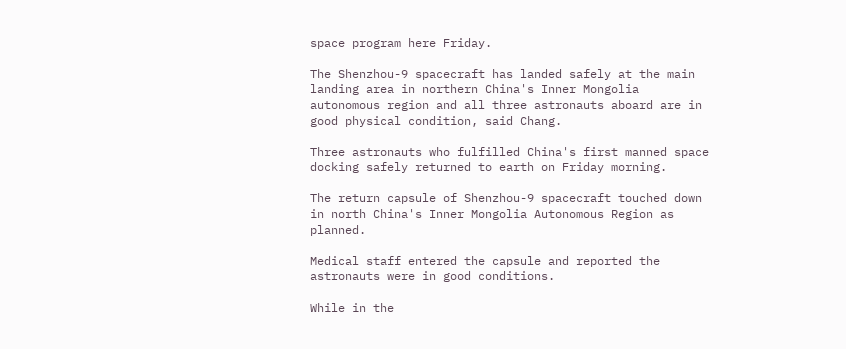space program here Friday.

The Shenzhou-9 spacecraft has landed safely at the main landing area in northern China's Inner Mongolia autonomous region and all three astronauts aboard are in good physical condition, said Chang.

Three astronauts who fulfilled China's first manned space docking safely returned to earth on Friday morning.

The return capsule of Shenzhou-9 spacecraft touched down in north China's Inner Mongolia Autonomous Region as planned.

Medical staff entered the capsule and reported the astronauts were in good conditions.

While in the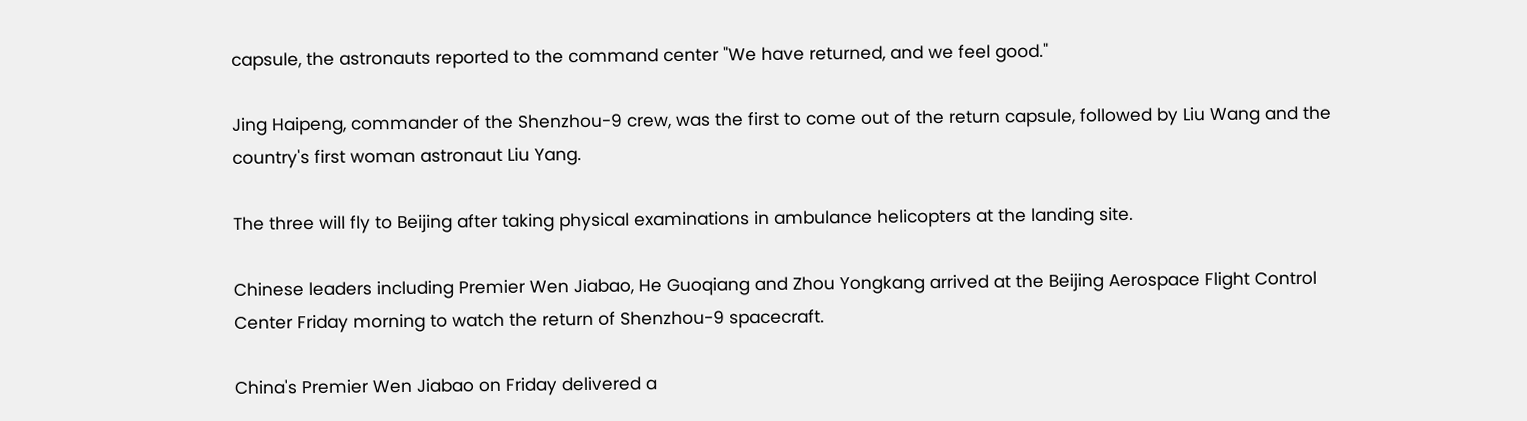capsule, the astronauts reported to the command center "We have returned, and we feel good."

Jing Haipeng, commander of the Shenzhou-9 crew, was the first to come out of the return capsule, followed by Liu Wang and the country's first woman astronaut Liu Yang.

The three will fly to Beijing after taking physical examinations in ambulance helicopters at the landing site.

Chinese leaders including Premier Wen Jiabao, He Guoqiang and Zhou Yongkang arrived at the Beijing Aerospace Flight Control Center Friday morning to watch the return of Shenzhou-9 spacecraft.

China's Premier Wen Jiabao on Friday delivered a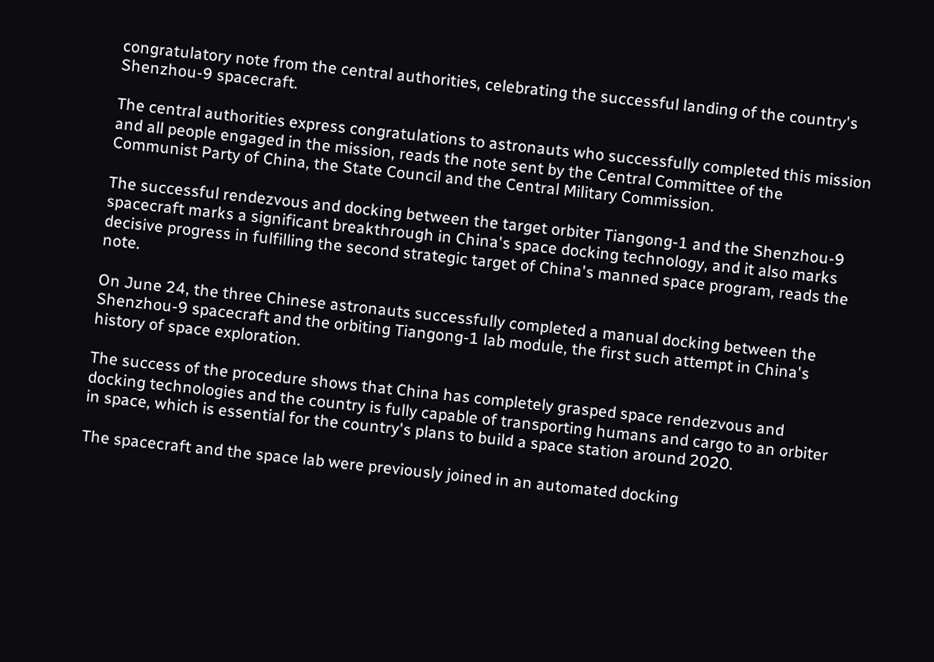congratulatory note from the central authorities, celebrating the successful landing of the country's Shenzhou-9 spacecraft.

The central authorities express congratulations to astronauts who successfully completed this mission and all people engaged in the mission, reads the note sent by the Central Committee of the Communist Party of China, the State Council and the Central Military Commission.

The successful rendezvous and docking between the target orbiter Tiangong-1 and the Shenzhou-9 spacecraft marks a significant breakthrough in China's space docking technology, and it also marks decisive progress in fulfilling the second strategic target of China's manned space program, reads the note.

On June 24, the three Chinese astronauts successfully completed a manual docking between the Shenzhou-9 spacecraft and the orbiting Tiangong-1 lab module, the first such attempt in China's history of space exploration.

The success of the procedure shows that China has completely grasped space rendezvous and docking technologies and the country is fully capable of transporting humans and cargo to an orbiter in space, which is essential for the country's plans to build a space station around 2020.

The spacecraft and the space lab were previously joined in an automated docking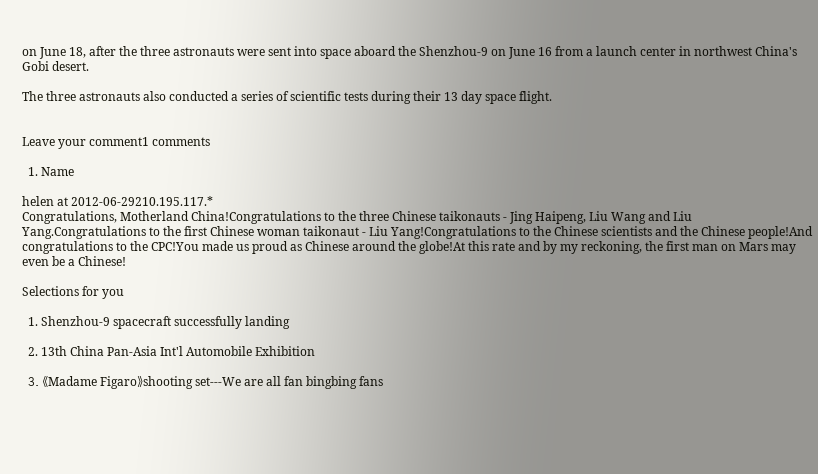on June 18, after the three astronauts were sent into space aboard the Shenzhou-9 on June 16 from a launch center in northwest China's Gobi desert.

The three astronauts also conducted a series of scientific tests during their 13 day space flight.


Leave your comment1 comments

  1. Name

helen at 2012-06-29210.195.117.*
Congratulations, Motherland China!Congratulations to the three Chinese taikonauts - Jing Haipeng, Liu Wang and Liu Yang.Congratulations to the first Chinese woman taikonaut - Liu Yang!Congratulations to the Chinese scientists and the Chinese people!And congratulations to the CPC!You made us proud as Chinese around the globe!At this rate and by my reckoning, the first man on Mars may even be a Chinese!

Selections for you

  1. Shenzhou-9 spacecraft successfully landing

  2. 13th China Pan-Asia Int'l Automobile Exhibition

  3. 《Madame Figaro》shooting set---We are all fan bingbing fans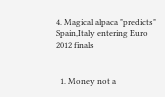4. Magical alpaca "predicts" Spain,Italy entering Euro 2012 finals


  1. Money not a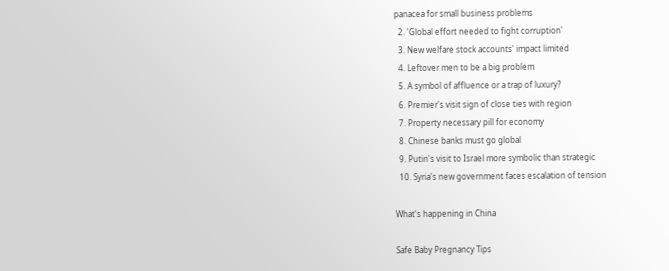panacea for small business problems
  2. 'Global effort needed to fight corruption'
  3. New welfare stock accounts' impact limited
  4. Leftover men to be a big problem
  5. A symbol of affluence or a trap of luxury?
  6. Premier's visit sign of close ties with region
  7. Property necessary pill for economy
  8. Chinese banks must go global
  9. Putin's visit to Israel more symbolic than strategic
  10. Syria's new government faces escalation of tension

What's happening in China

Safe Baby Pregnancy Tips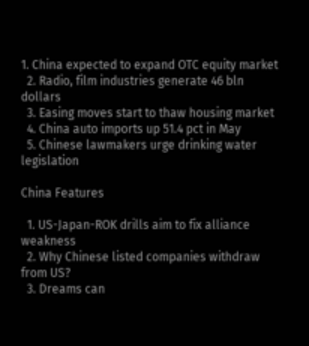1. China expected to expand OTC equity market
  2. Radio, film industries generate 46 bln dollars
  3. Easing moves start to thaw housing market
  4. China auto imports up 51.4 pct in May
  5. Chinese lawmakers urge drinking water legislation

China Features

  1. US-Japan-ROK drills aim to fix alliance weakness
  2. Why Chinese listed companies withdraw from US?
  3. Dreams can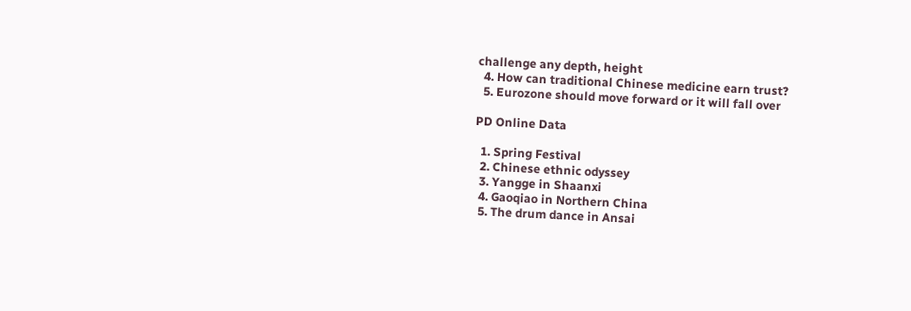challenge any depth, height
  4. How can traditional Chinese medicine earn trust?
  5. Eurozone should move forward or it will fall over

PD Online Data

  1. Spring Festival
  2. Chinese ethnic odyssey
  3. Yangge in Shaanxi
  4. Gaoqiao in Northern China
  5. The drum dance in Ansai